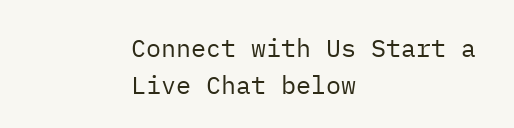Connect with Us Start a Live Chat below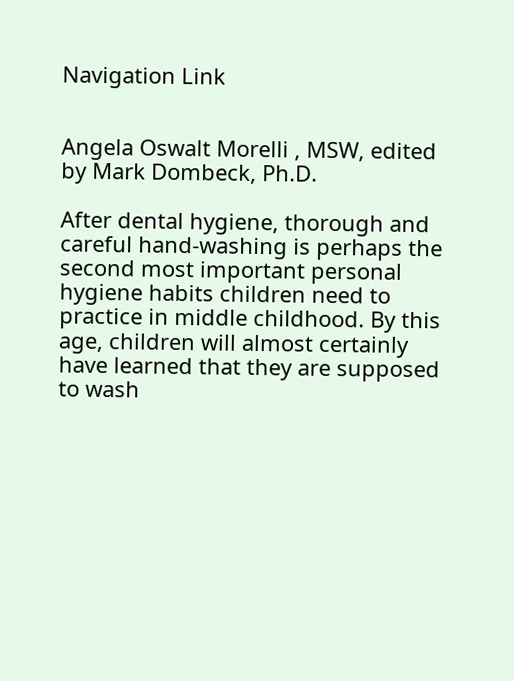Navigation Link


Angela Oswalt Morelli , MSW, edited by Mark Dombeck, Ph.D.

After dental hygiene, thorough and careful hand-washing is perhaps the second most important personal hygiene habits children need to practice in middle childhood. By this age, children will almost certainly have learned that they are supposed to wash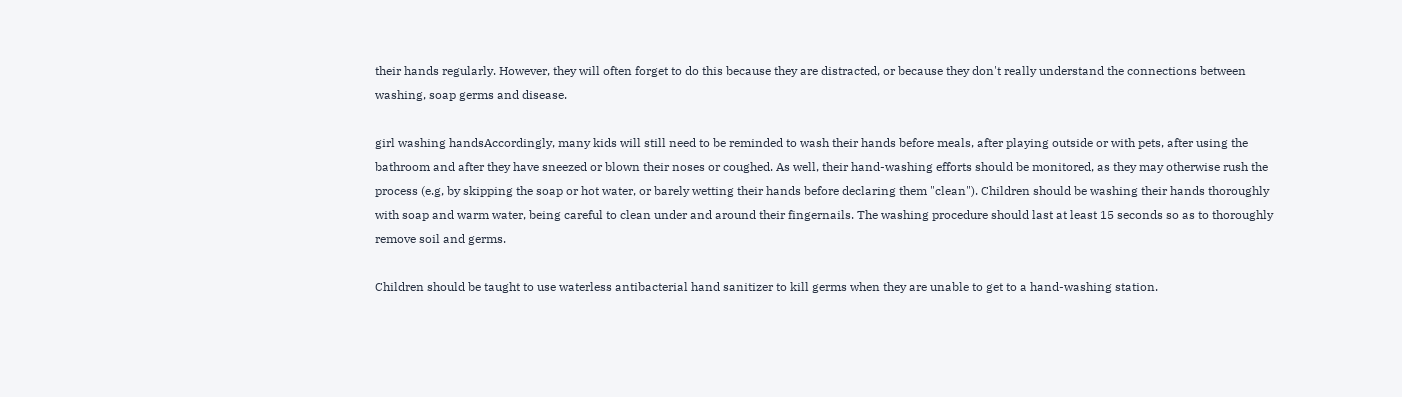their hands regularly. However, they will often forget to do this because they are distracted, or because they don't really understand the connections between washing, soap germs and disease.

girl washing handsAccordingly, many kids will still need to be reminded to wash their hands before meals, after playing outside or with pets, after using the bathroom and after they have sneezed or blown their noses or coughed. As well, their hand-washing efforts should be monitored, as they may otherwise rush the process (e.g, by skipping the soap or hot water, or barely wetting their hands before declaring them "clean"). Children should be washing their hands thoroughly with soap and warm water, being careful to clean under and around their fingernails. The washing procedure should last at least 15 seconds so as to thoroughly remove soil and germs.

Children should be taught to use waterless antibacterial hand sanitizer to kill germs when they are unable to get to a hand-washing station.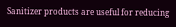Sanitizer products are useful for reducing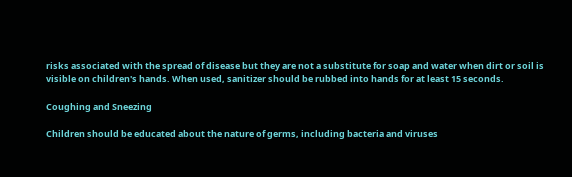risks associated with the spread of disease but they are not a substitute for soap and water when dirt or soil is visible on children's hands. When used, sanitizer should be rubbed into hands for at least 15 seconds.

Coughing and Sneezing

Children should be educated about the nature of germs, including bacteria and viruses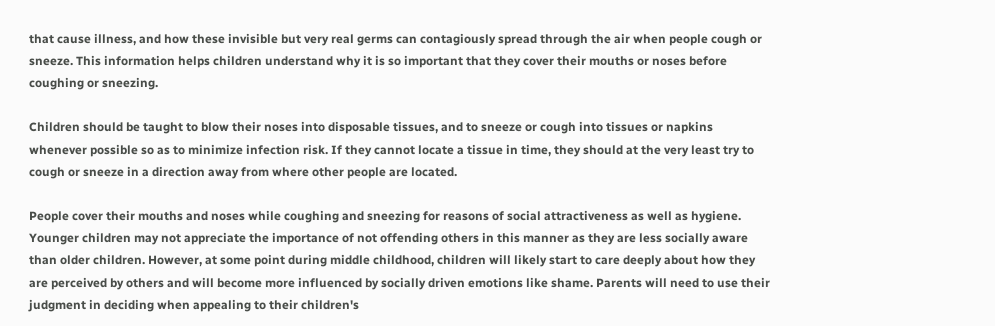that cause illness, and how these invisible but very real germs can contagiously spread through the air when people cough or sneeze. This information helps children understand why it is so important that they cover their mouths or noses before coughing or sneezing.

Children should be taught to blow their noses into disposable tissues, and to sneeze or cough into tissues or napkins whenever possible so as to minimize infection risk. If they cannot locate a tissue in time, they should at the very least try to cough or sneeze in a direction away from where other people are located.

People cover their mouths and noses while coughing and sneezing for reasons of social attractiveness as well as hygiene. Younger children may not appreciate the importance of not offending others in this manner as they are less socially aware than older children. However, at some point during middle childhood, children will likely start to care deeply about how they are perceived by others and will become more influenced by socially driven emotions like shame. Parents will need to use their judgment in deciding when appealing to their children's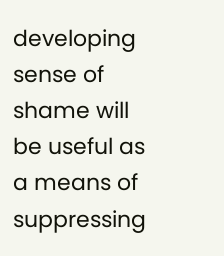developing sense of shame will be useful as a means of suppressing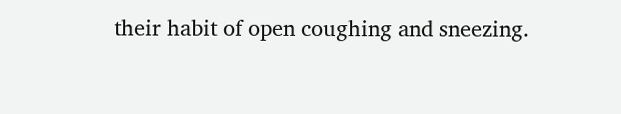their habit of open coughing and sneezing.